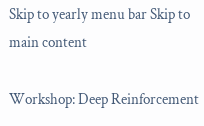Skip to yearly menu bar Skip to main content

Workshop: Deep Reinforcement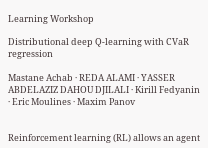Learning Workshop

Distributional deep Q-learning with CVaR regression

Mastane Achab · REDA ALAMI · YASSER ABDELAZIZ DAHOU DJILALI · Kirill Fedyanin · Eric Moulines · Maxim Panov


Reinforcement learning (RL) allows an agent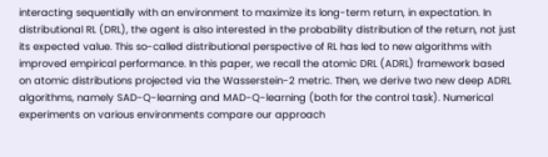interacting sequentially with an environment to maximize its long-term return, in expectation. In distributional RL (DRL), the agent is also interested in the probability distribution of the return, not just its expected value. This so-called distributional perspective of RL has led to new algorithms with improved empirical performance. In this paper, we recall the atomic DRL (ADRL) framework based on atomic distributions projected via the Wasserstein-2 metric. Then, we derive two new deep ADRL algorithms, namely SAD-Q-learning and MAD-Q-learning (both for the control task). Numerical experiments on various environments compare our approach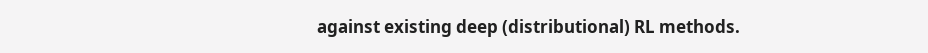against existing deep (distributional) RL methods.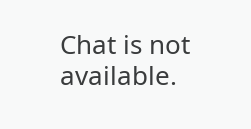Chat is not available.